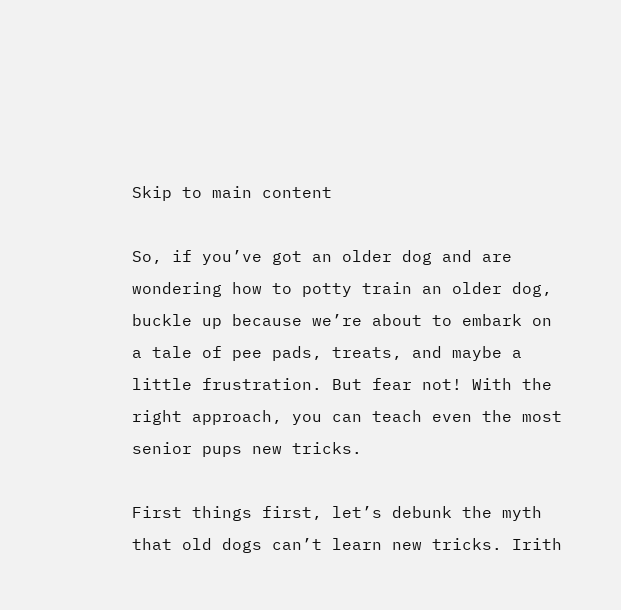Skip to main content

So, if you’ve got an older dog and are wondering how to potty train an older dog, buckle up because we’re about to embark on a tale of pee pads, treats, and maybe a little frustration. But fear not! With the right approach, you can teach even the most senior pups new tricks.

First things first, let’s debunk the myth that old dogs can’t learn new tricks. Irith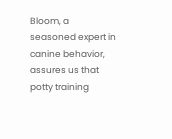Bloom, a seasoned expert in canine behavior, assures us that potty training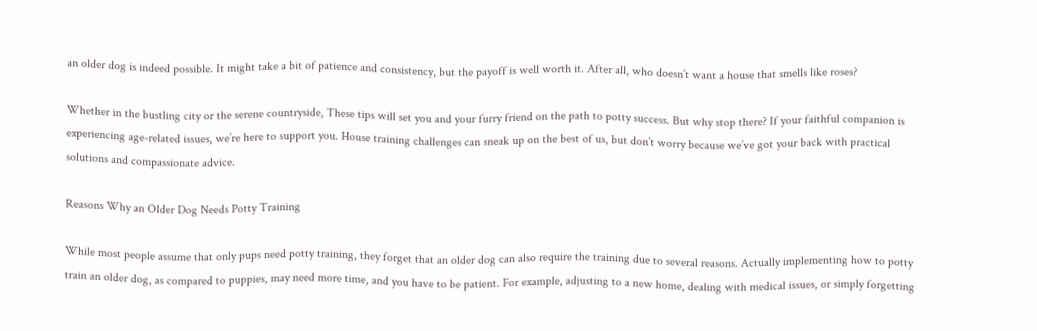an older dog is indeed possible. It might take a bit of patience and consistency, but the payoff is well worth it. After all, who doesn’t want a house that smells like roses?

Whether in the bustling city or the serene countryside, These tips will set you and your furry friend on the path to potty success. But why stop there? If your faithful companion is experiencing age-related issues, we’re here to support you. House training challenges can sneak up on the best of us, but don’t worry because we’ve got your back with practical solutions and compassionate advice.

Reasons Why an Older Dog Needs Potty Training

While most people assume that only pups need potty training, they forget that an older dog can also require the training due to several reasons. Actually implementing how to potty train an older dog, as compared to puppies, may need more time, and you have to be patient. For example, adjusting to a new home, dealing with medical issues, or simply forgetting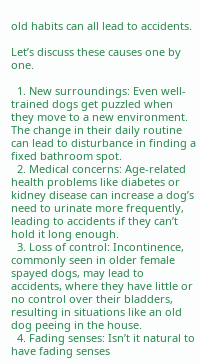old habits can all lead to accidents.

Let’s discuss these causes one by one.

  1. New surroundings: Even well-trained dogs get puzzled when they move to a new environment. The change in their daily routine can lead to disturbance in finding a fixed bathroom spot.
  2. Medical concerns: Age-related health problems like diabetes or kidney disease can increase a dog’s need to urinate more frequently, leading to accidents if they can’t hold it long enough.
  3. Loss of control: Incontinence, commonly seen in older female spayed dogs, may lead to accidents, where they have little or no control over their bladders, resulting in situations like an old dog peeing in the house.
  4. Fading senses: Isn’t it natural to have fading senses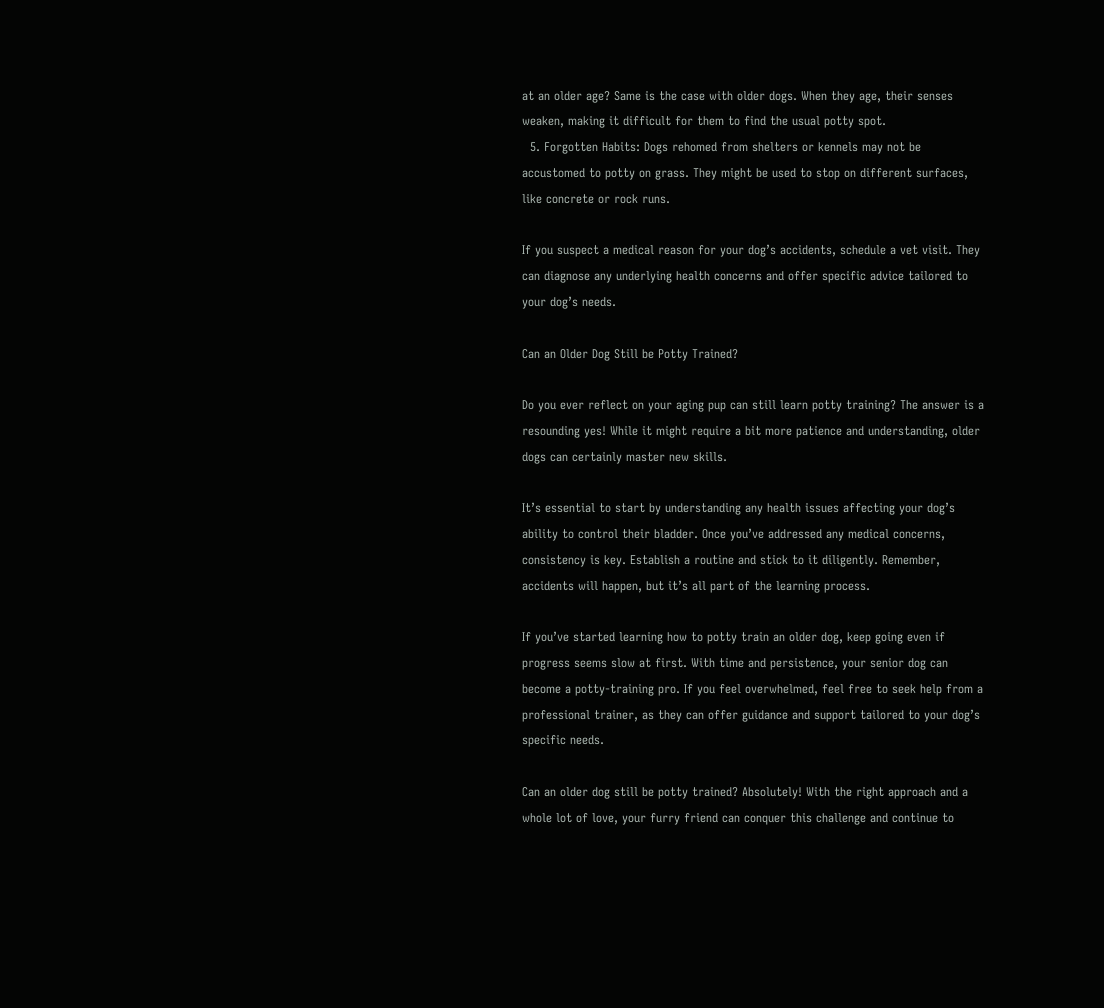at an older age? Same is the case with older dogs. When they age, their senses weaken, making it difficult for them to find the usual potty spot.
  5. Forgotten Habits: Dogs rehomed from shelters or kennels may not be accustomed to potty on grass. They might be used to stop on different surfaces, like concrete or rock runs.

If you suspect a medical reason for your dog’s accidents, schedule a vet visit. They can diagnose any underlying health concerns and offer specific advice tailored to your dog’s needs.

Can an Older Dog Still be Potty Trained?

Do you ever reflect on your aging pup can still learn potty training? The answer is a resounding yes! While it might require a bit more patience and understanding, older dogs can certainly master new skills.

It’s essential to start by understanding any health issues affecting your dog’s ability to control their bladder. Once you’ve addressed any medical concerns, consistency is key. Establish a routine and stick to it diligently. Remember, accidents will happen, but it’s all part of the learning process.

If you’ve started learning how to potty train an older dog, keep going even if progress seems slow at first. With time and persistence, your senior dog can become a potty-training pro. If you feel overwhelmed, feel free to seek help from a professional trainer, as they can offer guidance and support tailored to your dog’s specific needs.

Can an older dog still be potty trained? Absolutely! With the right approach and a whole lot of love, your furry friend can conquer this challenge and continue to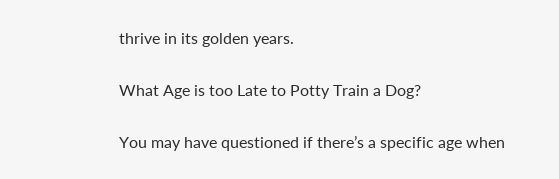thrive in its golden years.

What Age is too Late to Potty Train a Dog?

You may have questioned if there’s a specific age when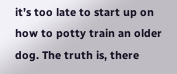it’s too late to start up on how to potty train an older dog. The truth is, there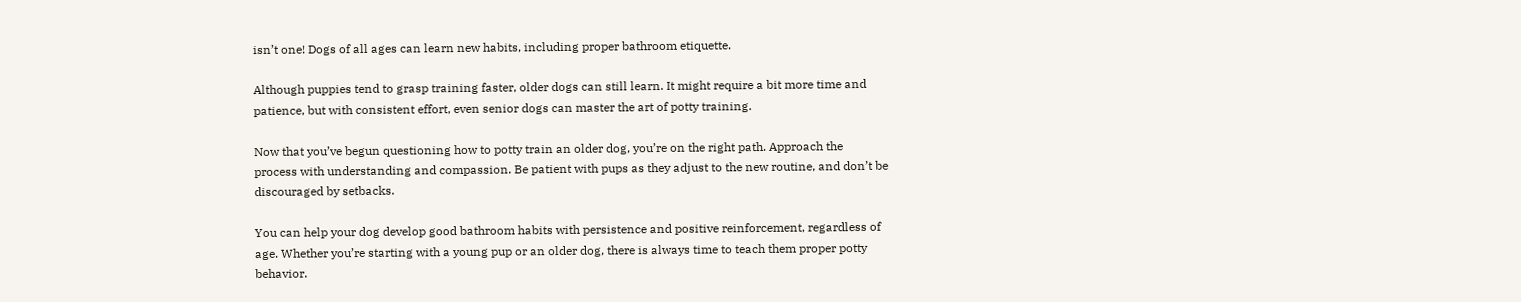isn’t one! Dogs of all ages can learn new habits, including proper bathroom etiquette.

Although puppies tend to grasp training faster, older dogs can still learn. It might require a bit more time and patience, but with consistent effort, even senior dogs can master the art of potty training.

Now that you’ve begun questioning how to potty train an older dog, you’re on the right path. Approach the process with understanding and compassion. Be patient with pups as they adjust to the new routine, and don’t be discouraged by setbacks.

You can help your dog develop good bathroom habits with persistence and positive reinforcement, regardless of age. Whether you’re starting with a young pup or an older dog, there is always time to teach them proper potty behavior.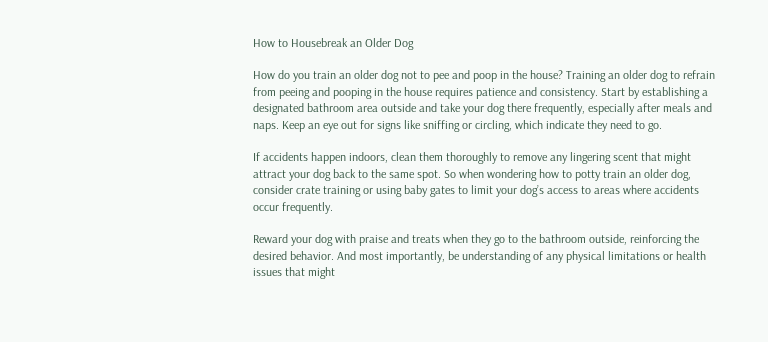How to Housebreak an Older Dog

How do you train an older dog not to pee and poop in the house? Training an older dog to refrain from peeing and pooping in the house requires patience and consistency. Start by establishing a designated bathroom area outside and take your dog there frequently, especially after meals and naps. Keep an eye out for signs like sniffing or circling, which indicate they need to go.

If accidents happen indoors, clean them thoroughly to remove any lingering scent that might attract your dog back to the same spot. So when wondering how to potty train an older dog, consider crate training or using baby gates to limit your dog’s access to areas where accidents occur frequently.

Reward your dog with praise and treats when they go to the bathroom outside, reinforcing the desired behavior. And most importantly, be understanding of any physical limitations or health issues that might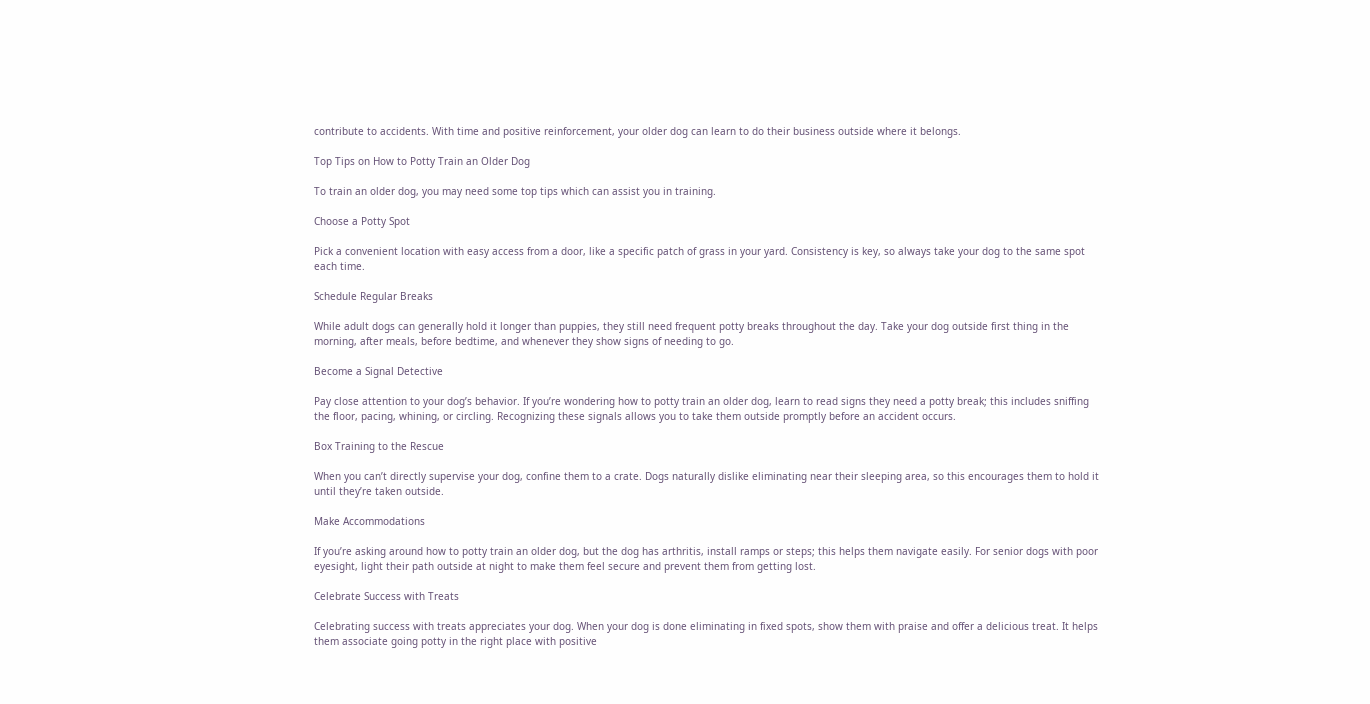contribute to accidents. With time and positive reinforcement, your older dog can learn to do their business outside where it belongs.

Top Tips on How to Potty Train an Older Dog

To train an older dog, you may need some top tips which can assist you in training.

Choose a Potty Spot

Pick a convenient location with easy access from a door, like a specific patch of grass in your yard. Consistency is key, so always take your dog to the same spot each time.

Schedule Regular Breaks

While adult dogs can generally hold it longer than puppies, they still need frequent potty breaks throughout the day. Take your dog outside first thing in the morning, after meals, before bedtime, and whenever they show signs of needing to go.

Become a Signal Detective

Pay close attention to your dog’s behavior. If you’re wondering how to potty train an older dog, learn to read signs they need a potty break; this includes sniffing the floor, pacing, whining, or circling. Recognizing these signals allows you to take them outside promptly before an accident occurs.

Box Training to the Rescue

When you can’t directly supervise your dog, confine them to a crate. Dogs naturally dislike eliminating near their sleeping area, so this encourages them to hold it until they’re taken outside.

Make Accommodations

If you’re asking around how to potty train an older dog, but the dog has arthritis, install ramps or steps; this helps them navigate easily. For senior dogs with poor eyesight, light their path outside at night to make them feel secure and prevent them from getting lost.

Celebrate Success with Treats

Celebrating success with treats appreciates your dog. When your dog is done eliminating in fixed spots, show them with praise and offer a delicious treat. It helps them associate going potty in the right place with positive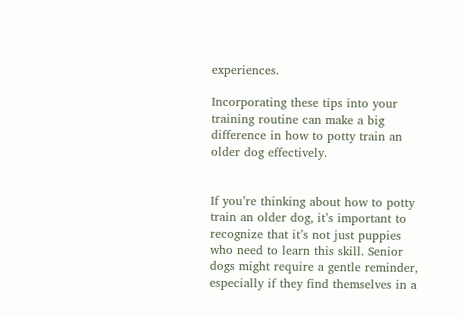experiences.

Incorporating these tips into your training routine can make a big difference in how to potty train an older dog effectively.


If you’re thinking about how to potty train an older dog, it’s important to recognize that it’s not just puppies who need to learn this skill. Senior dogs might require a gentle reminder, especially if they find themselves in a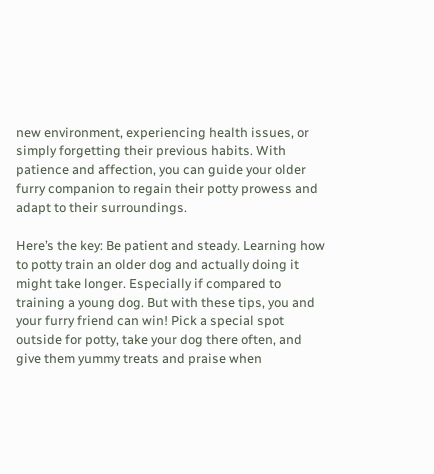new environment, experiencing health issues, or simply forgetting their previous habits. With patience and affection, you can guide your older furry companion to regain their potty prowess and adapt to their surroundings.

Here’s the key: Be patient and steady. Learning how to potty train an older dog and actually doing it might take longer. Especially if compared to training a young dog. But with these tips, you and your furry friend can win! Pick a special spot outside for potty, take your dog there often, and give them yummy treats and praise when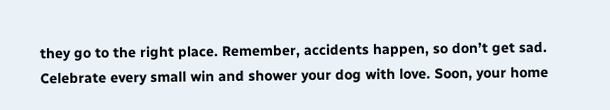they go to the right place. Remember, accidents happen, so don’t get sad. Celebrate every small win and shower your dog with love. Soon, your home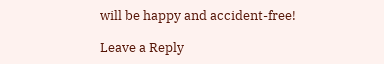will be happy and accident-free!

Leave a Reply